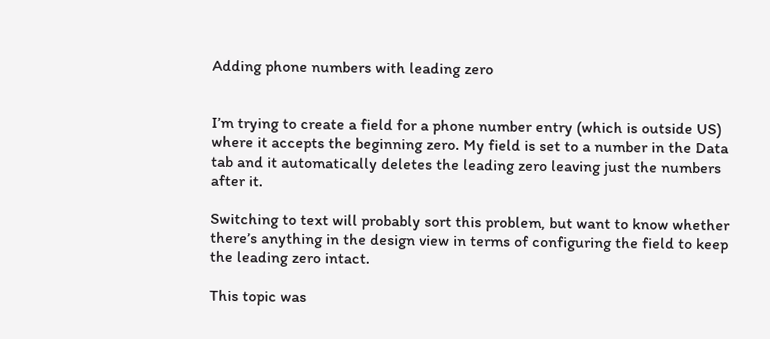Adding phone numbers with leading zero


I’m trying to create a field for a phone number entry (which is outside US) where it accepts the beginning zero. My field is set to a number in the Data tab and it automatically deletes the leading zero leaving just the numbers after it.

Switching to text will probably sort this problem, but want to know whether there’s anything in the design view in terms of configuring the field to keep the leading zero intact.

This topic was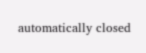automatically closed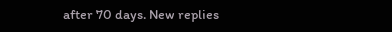after 70 days. New replies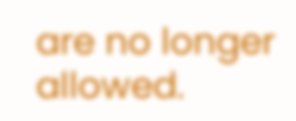are no longer allowed.